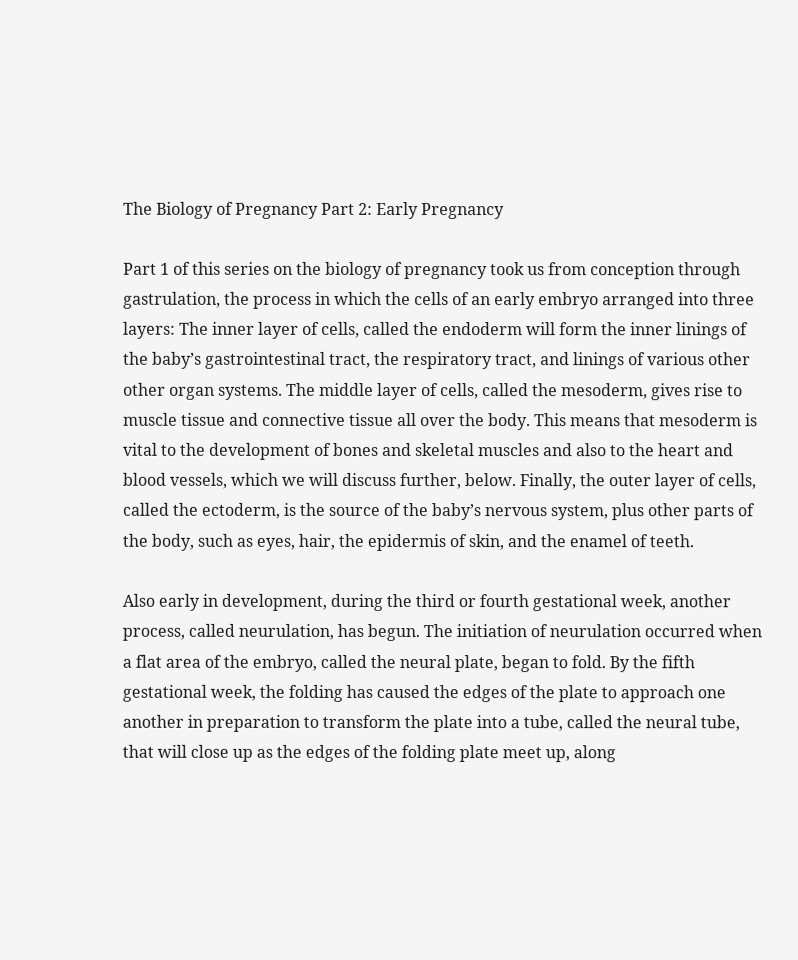The Biology of Pregnancy Part 2: Early Pregnancy

Part 1 of this series on the biology of pregnancy took us from conception through gastrulation, the process in which the cells of an early embryo arranged into three layers: The inner layer of cells, called the endoderm will form the inner linings of the baby’s gastrointestinal tract, the respiratory tract, and linings of various other other organ systems. The middle layer of cells, called the mesoderm, gives rise to muscle tissue and connective tissue all over the body. This means that mesoderm is vital to the development of bones and skeletal muscles and also to the heart and blood vessels, which we will discuss further, below. Finally, the outer layer of cells, called the ectoderm, is the source of the baby’s nervous system, plus other parts of the body, such as eyes, hair, the epidermis of skin, and the enamel of teeth.

Also early in development, during the third or fourth gestational week, another process, called neurulation, has begun. The initiation of neurulation occurred when a flat area of the embryo, called the neural plate, began to fold. By the fifth gestational week, the folding has caused the edges of the plate to approach one another in preparation to transform the plate into a tube, called the neural tube, that will close up as the edges of the folding plate meet up, along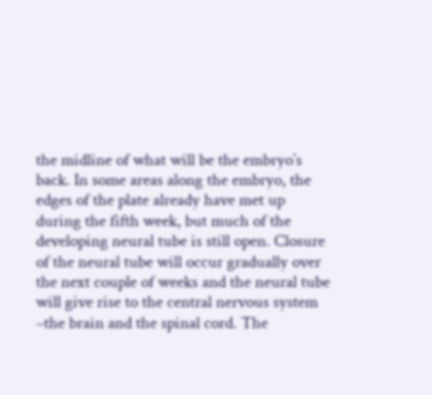the midline of what will be the embryo’s back. In some areas along the embryo, the edges of the plate already have met up during the fifth week, but much of the developing neural tube is still open. Closure of the neural tube will occur gradually over the next couple of weeks and the neural tube will give rise to the central nervous system –the brain and the spinal cord. The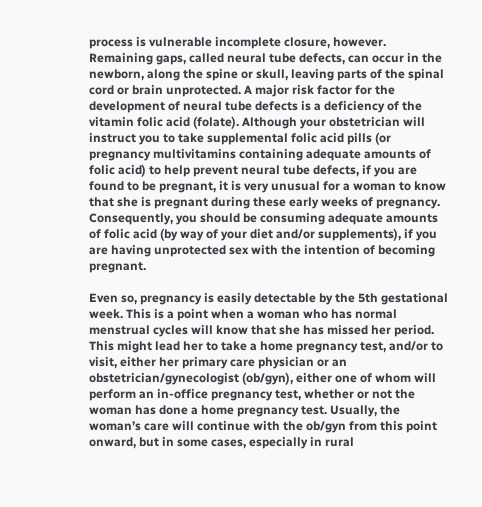process is vulnerable incomplete closure, however. Remaining gaps, called neural tube defects, can occur in the newborn, along the spine or skull, leaving parts of the spinal cord or brain unprotected. A major risk factor for the development of neural tube defects is a deficiency of the vitamin folic acid (folate). Although your obstetrician will instruct you to take supplemental folic acid pills (or pregnancy multivitamins containing adequate amounts of folic acid) to help prevent neural tube defects, if you are found to be pregnant, it is very unusual for a woman to know that she is pregnant during these early weeks of pregnancy. Consequently, you should be consuming adequate amounts of folic acid (by way of your diet and/or supplements), if you are having unprotected sex with the intention of becoming pregnant.

Even so, pregnancy is easily detectable by the 5th gestational week. This is a point when a woman who has normal menstrual cycles will know that she has missed her period. This might lead her to take a home pregnancy test, and/or to visit, either her primary care physician or an obstetrician/gynecologist (ob/gyn), either one of whom will perform an in-office pregnancy test, whether or not the woman has done a home pregnancy test. Usually, the woman’s care will continue with the ob/gyn from this point onward, but in some cases, especially in rural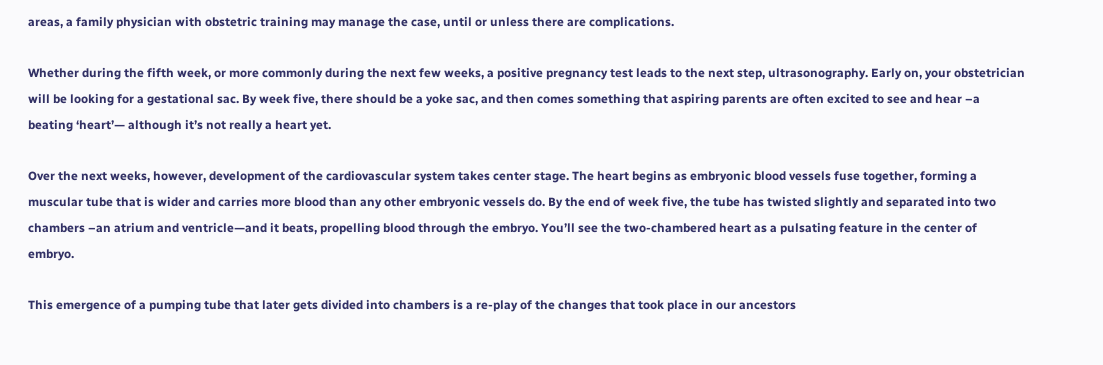areas, a family physician with obstetric training may manage the case, until or unless there are complications.

Whether during the fifth week, or more commonly during the next few weeks, a positive pregnancy test leads to the next step, ultrasonography. Early on, your obstetrician will be looking for a gestational sac. By week five, there should be a yoke sac, and then comes something that aspiring parents are often excited to see and hear –a beating ‘heart’— although it’s not really a heart yet.

Over the next weeks, however, development of the cardiovascular system takes center stage. The heart begins as embryonic blood vessels fuse together, forming a muscular tube that is wider and carries more blood than any other embryonic vessels do. By the end of week five, the tube has twisted slightly and separated into two chambers –an atrium and ventricle—and it beats, propelling blood through the embryo. You’ll see the two-chambered heart as a pulsating feature in the center of embryo.

This emergence of a pumping tube that later gets divided into chambers is a re-play of the changes that took place in our ancestors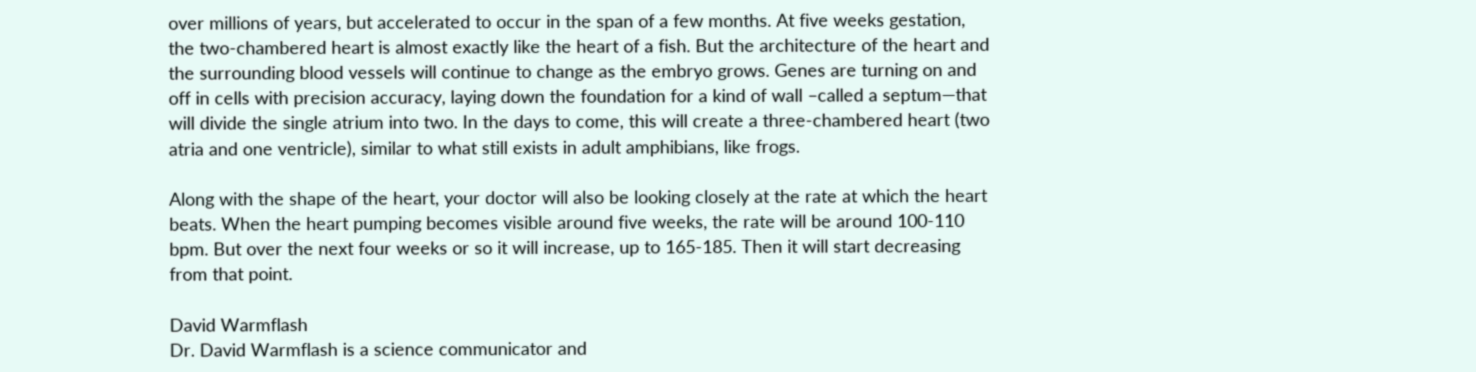over millions of years, but accelerated to occur in the span of a few months. At five weeks gestation, the two-chambered heart is almost exactly like the heart of a fish. But the architecture of the heart and the surrounding blood vessels will continue to change as the embryo grows. Genes are turning on and off in cells with precision accuracy, laying down the foundation for a kind of wall –called a septum—that will divide the single atrium into two. In the days to come, this will create a three-chambered heart (two atria and one ventricle), similar to what still exists in adult amphibians, like frogs.

Along with the shape of the heart, your doctor will also be looking closely at the rate at which the heart beats. When the heart pumping becomes visible around five weeks, the rate will be around 100-110 bpm. But over the next four weeks or so it will increase, up to 165-185. Then it will start decreasing from that point.

David Warmflash
Dr. David Warmflash is a science communicator and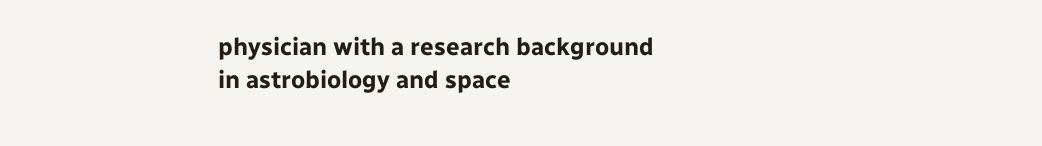physician with a research background in astrobiology and space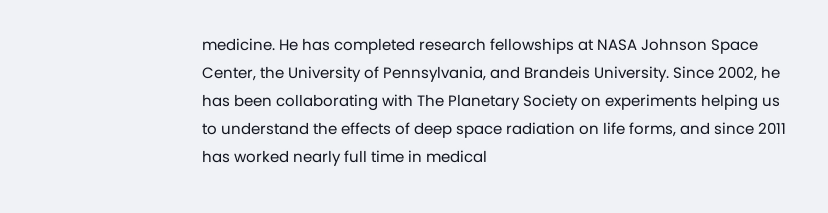medicine. He has completed research fellowships at NASA Johnson Space Center, the University of Pennsylvania, and Brandeis University. Since 2002, he has been collaborating with The Planetary Society on experiments helping us to understand the effects of deep space radiation on life forms, and since 2011 has worked nearly full time in medical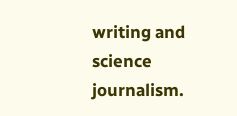writing and science journalism.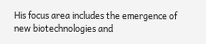His focus area includes the emergence of new biotechnologies and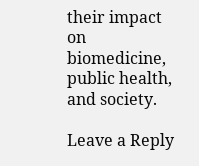their impact on biomedicine, public health, and society.

Leave a Reply